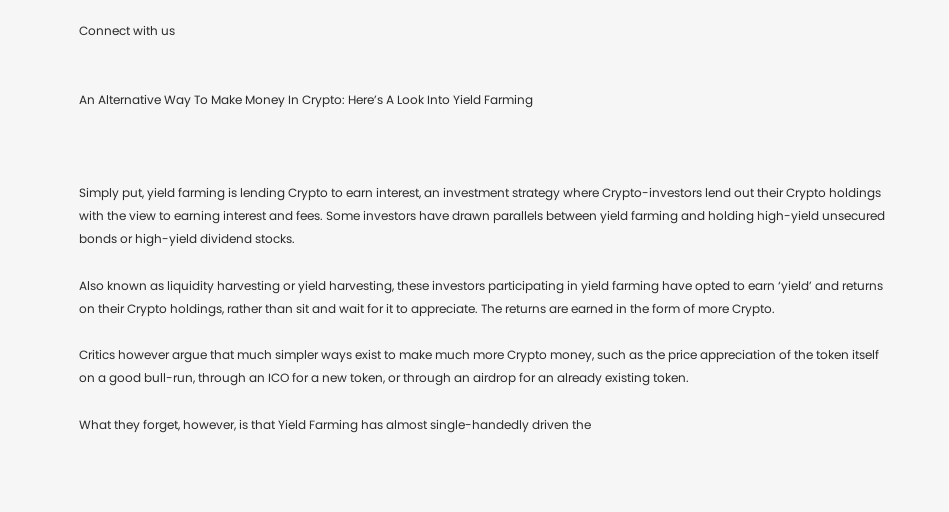Connect with us


An Alternative Way To Make Money In Crypto: Here’s A Look Into Yield Farming



Simply put, yield farming is lending Crypto to earn interest, an investment strategy where Crypto-investors lend out their Crypto holdings with the view to earning interest and fees. Some investors have drawn parallels between yield farming and holding high-yield unsecured bonds or high-yield dividend stocks.

Also known as liquidity harvesting or yield harvesting, these investors participating in yield farming have opted to earn ‘yield’ and returns on their Crypto holdings, rather than sit and wait for it to appreciate. The returns are earned in the form of more Crypto.

Critics however argue that much simpler ways exist to make much more Crypto money, such as the price appreciation of the token itself on a good bull-run, through an ICO for a new token, or through an airdrop for an already existing token.

What they forget, however, is that Yield Farming has almost single-handedly driven the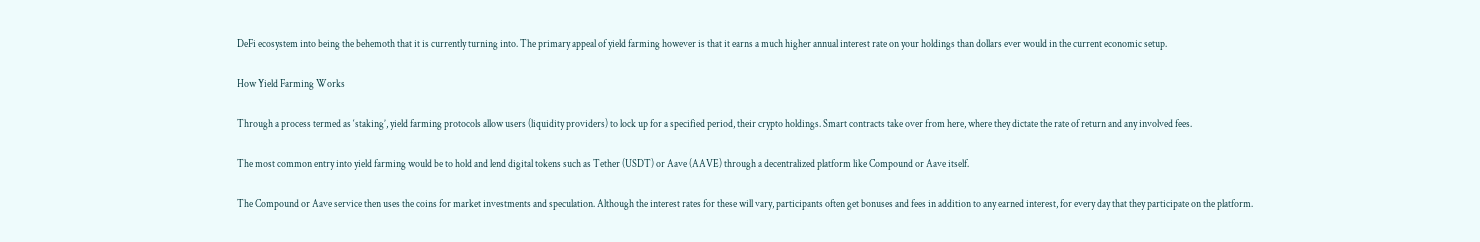DeFi ecosystem into being the behemoth that it is currently turning into. The primary appeal of yield farming however is that it earns a much higher annual interest rate on your holdings than dollars ever would in the current economic setup.

How Yield Farming Works

Through a process termed as ‘staking’, yield farming protocols allow users (liquidity providers) to lock up for a specified period, their crypto holdings. Smart contracts take over from here, where they dictate the rate of return and any involved fees.

The most common entry into yield farming would be to hold and lend digital tokens such as Tether (USDT) or Aave (AAVE) through a decentralized platform like Compound or Aave itself.

The Compound or Aave service then uses the coins for market investments and speculation. Although the interest rates for these will vary, participants often get bonuses and fees in addition to any earned interest, for every day that they participate on the platform.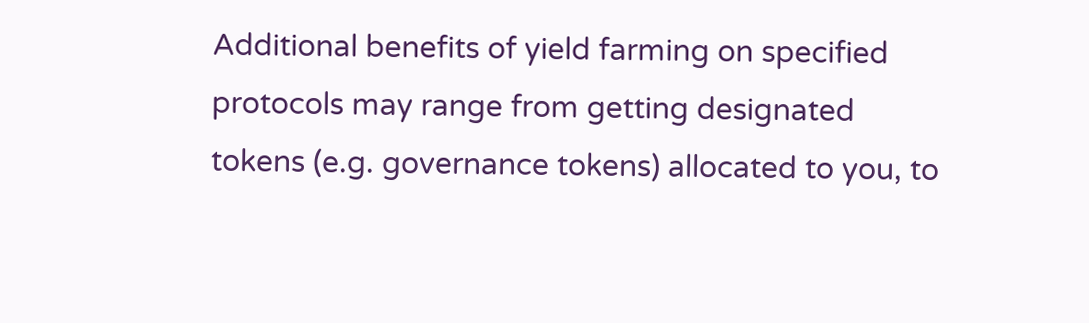Additional benefits of yield farming on specified protocols may range from getting designated tokens (e.g. governance tokens) allocated to you, to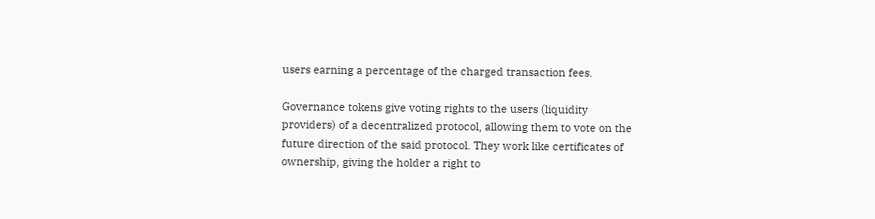users earning a percentage of the charged transaction fees.

Governance tokens give voting rights to the users (liquidity providers) of a decentralized protocol, allowing them to vote on the future direction of the said protocol. They work like certificates of ownership, giving the holder a right to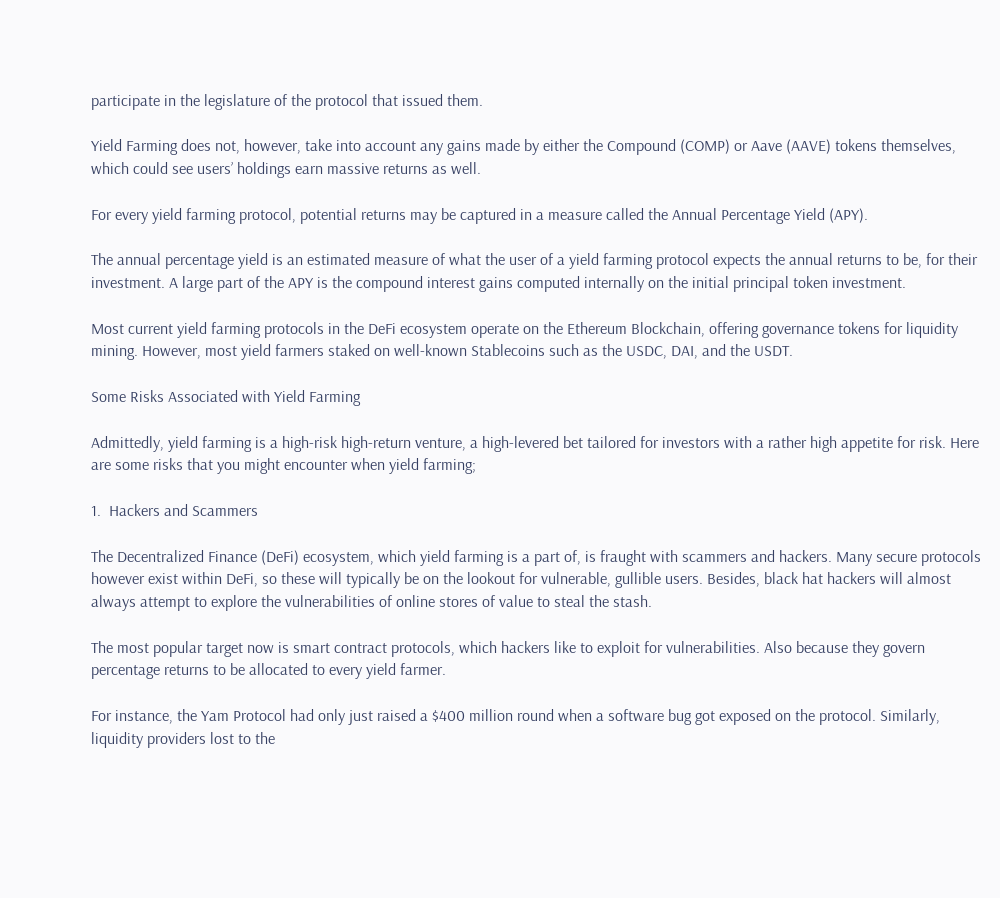participate in the legislature of the protocol that issued them.

Yield Farming does not, however, take into account any gains made by either the Compound (COMP) or Aave (AAVE) tokens themselves, which could see users’ holdings earn massive returns as well.

For every yield farming protocol, potential returns may be captured in a measure called the Annual Percentage Yield (APY).

The annual percentage yield is an estimated measure of what the user of a yield farming protocol expects the annual returns to be, for their investment. A large part of the APY is the compound interest gains computed internally on the initial principal token investment.

Most current yield farming protocols in the DeFi ecosystem operate on the Ethereum Blockchain, offering governance tokens for liquidity mining. However, most yield farmers staked on well-known Stablecoins such as the USDC, DAI, and the USDT.

Some Risks Associated with Yield Farming

Admittedly, yield farming is a high-risk high-return venture, a high-levered bet tailored for investors with a rather high appetite for risk. Here are some risks that you might encounter when yield farming;

1.  Hackers and Scammers

The Decentralized Finance (DeFi) ecosystem, which yield farming is a part of, is fraught with scammers and hackers. Many secure protocols however exist within DeFi, so these will typically be on the lookout for vulnerable, gullible users. Besides, black hat hackers will almost always attempt to explore the vulnerabilities of online stores of value to steal the stash.

The most popular target now is smart contract protocols, which hackers like to exploit for vulnerabilities. Also because they govern percentage returns to be allocated to every yield farmer.

For instance, the Yam Protocol had only just raised a $400 million round when a software bug got exposed on the protocol. Similarly, liquidity providers lost to the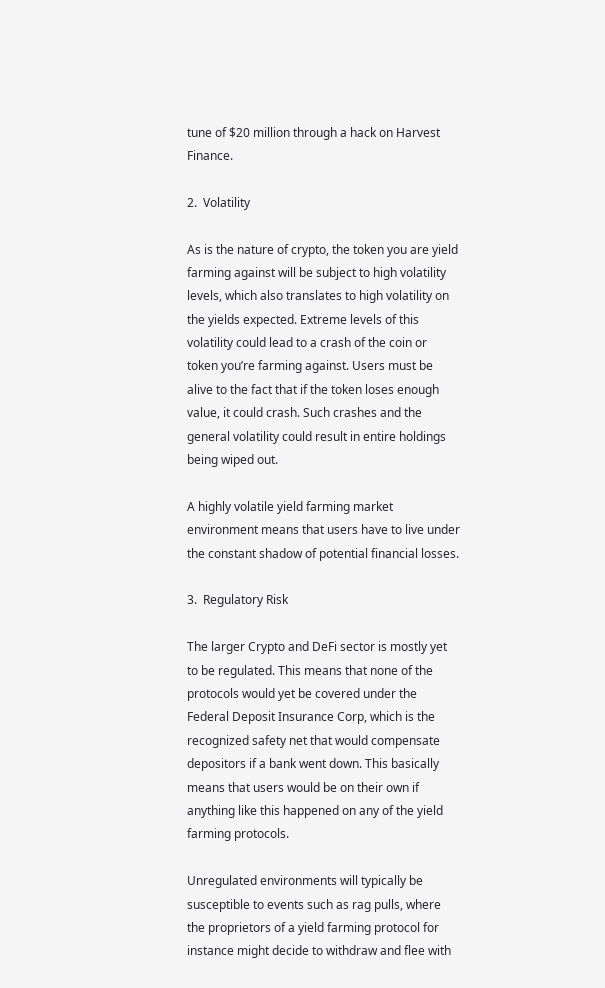tune of $20 million through a hack on Harvest Finance.

2.  Volatility

As is the nature of crypto, the token you are yield farming against will be subject to high volatility levels, which also translates to high volatility on the yields expected. Extreme levels of this volatility could lead to a crash of the coin or token you’re farming against. Users must be alive to the fact that if the token loses enough value, it could crash. Such crashes and the general volatility could result in entire holdings being wiped out.

A highly volatile yield farming market environment means that users have to live under the constant shadow of potential financial losses.

3.  Regulatory Risk

The larger Crypto and DeFi sector is mostly yet to be regulated. This means that none of the protocols would yet be covered under the Federal Deposit Insurance Corp, which is the recognized safety net that would compensate depositors if a bank went down. This basically means that users would be on their own if anything like this happened on any of the yield farming protocols.

Unregulated environments will typically be susceptible to events such as rag pulls, where the proprietors of a yield farming protocol for instance might decide to withdraw and flee with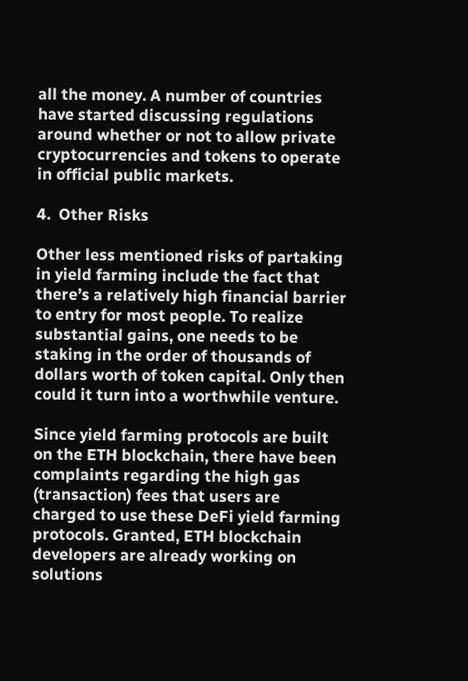all the money. A number of countries have started discussing regulations around whether or not to allow private cryptocurrencies and tokens to operate in official public markets.

4.  Other Risks

Other less mentioned risks of partaking in yield farming include the fact that there’s a relatively high financial barrier to entry for most people. To realize substantial gains, one needs to be staking in the order of thousands of dollars worth of token capital. Only then could it turn into a worthwhile venture.

Since yield farming protocols are built on the ETH blockchain, there have been complaints regarding the high gas (transaction) fees that users are charged to use these DeFi yield farming protocols. Granted, ETH blockchain developers are already working on solutions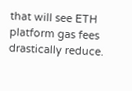that will see ETH platform gas fees drastically reduce.